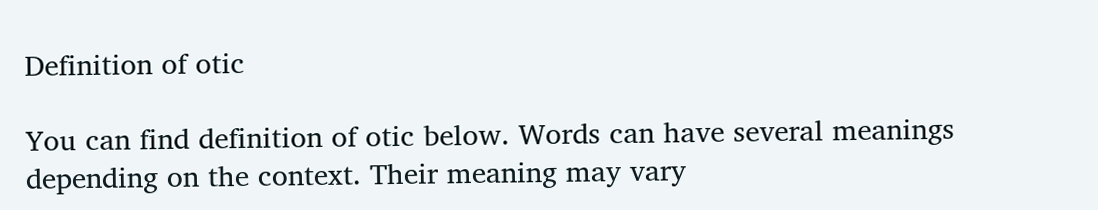Definition of otic

You can find definition of otic below. Words can have several meanings depending on the context. Their meaning may vary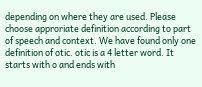depending on where they are used. Please choose approriate definition according to part of speech and context. We have found only one definition of otic. otic is a 4 letter word. It starts with o and ends with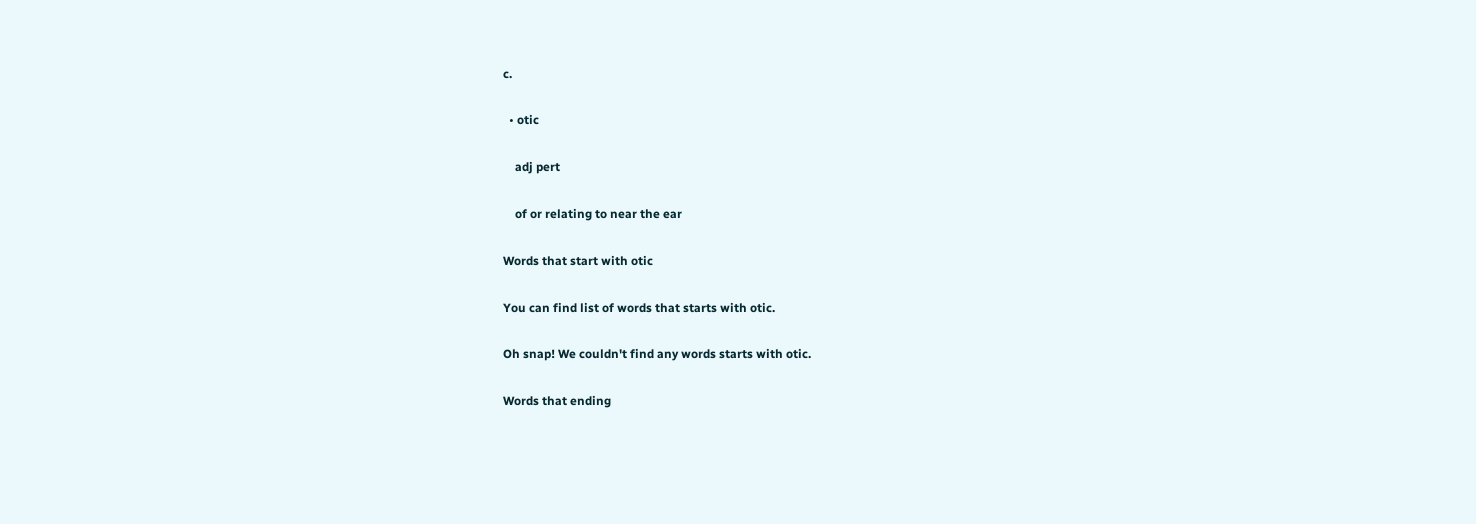c.

  • otic

    adj pert

    of or relating to near the ear

Words that start with otic

You can find list of words that starts with otic.

Oh snap! We couldn't find any words starts with otic.

Words that ending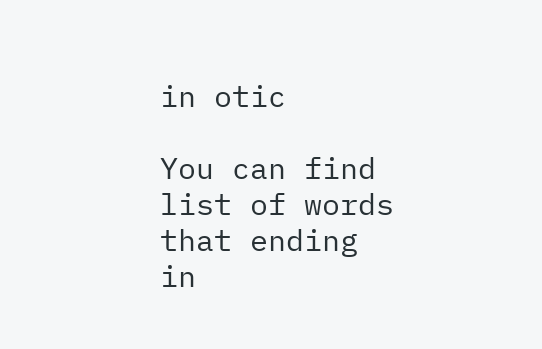in otic

You can find list of words that ending in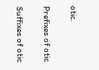otic.

Prefixes of otic

Suffixes of otic